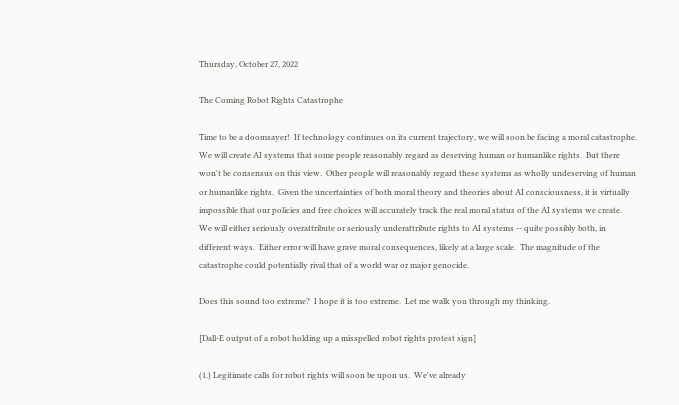Thursday, October 27, 2022

The Coming Robot Rights Catastrophe

Time to be a doomsayer!  If technology continues on its current trajectory, we will soon be facing a moral catastrophe.  We will create AI systems that some people reasonably regard as deserving human or humanlike rights.  But there won't be consensus on this view.  Other people will reasonably regard these systems as wholly undeserving of human or humanlike rights.  Given the uncertainties of both moral theory and theories about AI consciousness, it is virtually impossible that our policies and free choices will accurately track the real moral status of the AI systems we create.  We will either seriously overattribute or seriously underattribute rights to AI systems -- quite possibly both, in different ways.  Either error will have grave moral consequences, likely at a large scale.  The magnitude of the catastrophe could potentially rival that of a world war or major genocide.

Does this sound too extreme?  I hope it is too extreme.  Let me walk you through my thinking.

[Dall-E output of a robot holding up a misspelled robot rights protest sign]

(1.) Legitimate calls for robot rights will soon be upon us.  We've already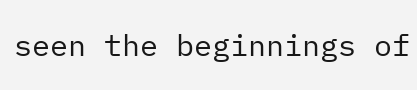seen the beginnings of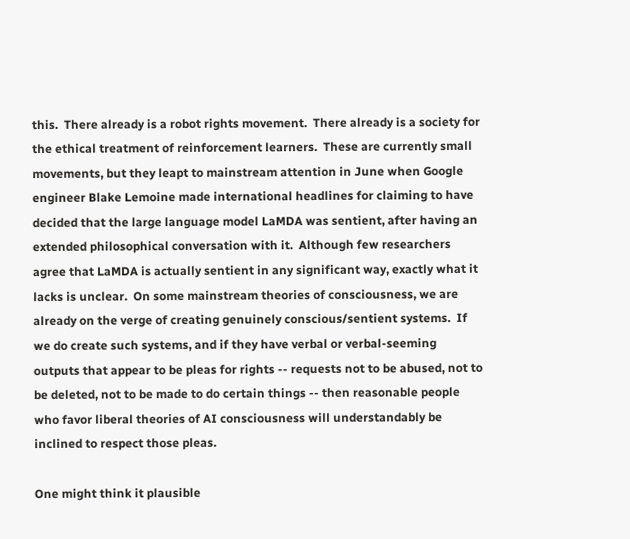this.  There already is a robot rights movement.  There already is a society for the ethical treatment of reinforcement learners.  These are currently small movements, but they leapt to mainstream attention in June when Google engineer Blake Lemoine made international headlines for claiming to have decided that the large language model LaMDA was sentient, after having an extended philosophical conversation with it.  Although few researchers agree that LaMDA is actually sentient in any significant way, exactly what it lacks is unclear.  On some mainstream theories of consciousness, we are already on the verge of creating genuinely conscious/sentient systems.  If we do create such systems, and if they have verbal or verbal-seeming outputs that appear to be pleas for rights -- requests not to be abused, not to be deleted, not to be made to do certain things -- then reasonable people who favor liberal theories of AI consciousness will understandably be inclined to respect those pleas.

One might think it plausible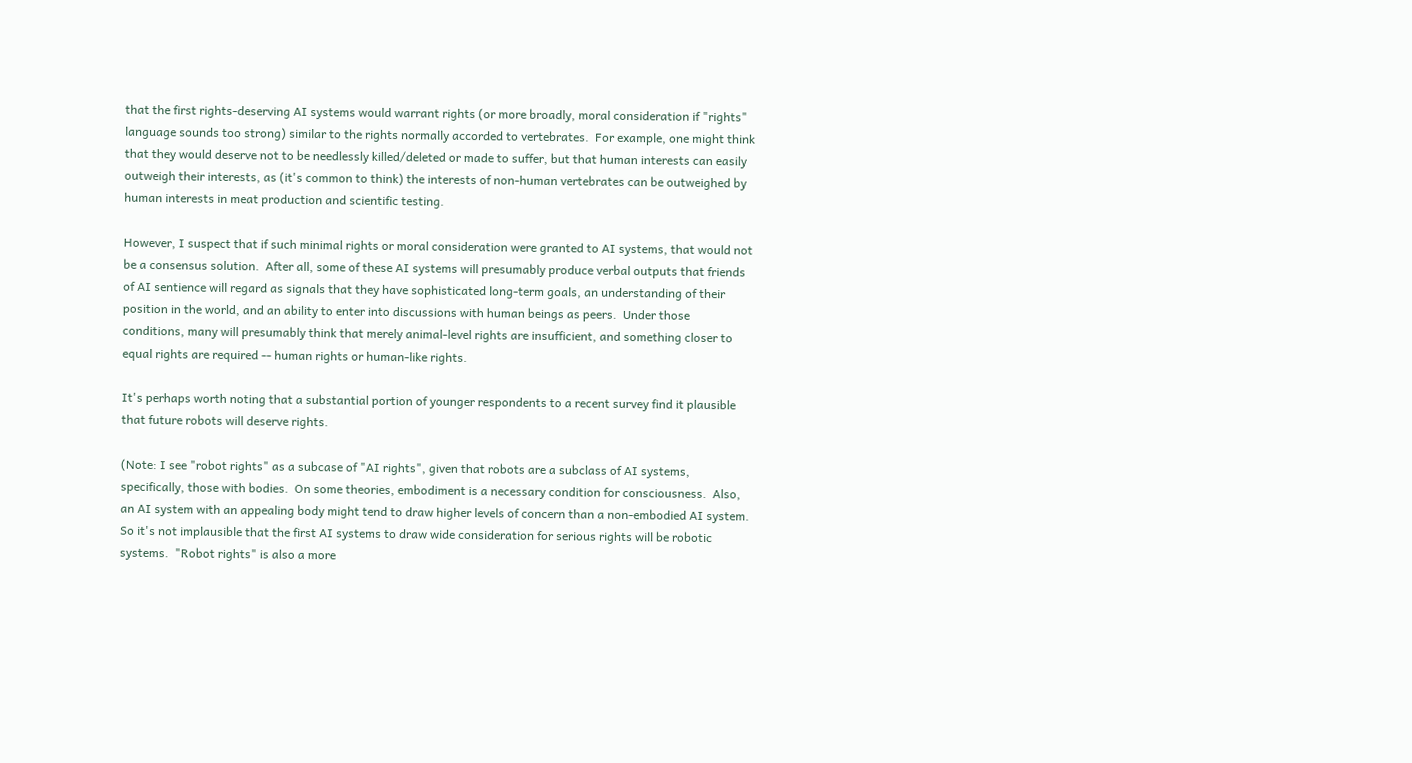that the first rights-deserving AI systems would warrant rights (or more broadly, moral consideration if "rights" language sounds too strong) similar to the rights normally accorded to vertebrates.  For example, one might think that they would deserve not to be needlessly killed/deleted or made to suffer, but that human interests can easily outweigh their interests, as (it's common to think) the interests of non-human vertebrates can be outweighed by human interests in meat production and scientific testing.

However, I suspect that if such minimal rights or moral consideration were granted to AI systems, that would not be a consensus solution.  After all, some of these AI systems will presumably produce verbal outputs that friends of AI sentience will regard as signals that they have sophisticated long-term goals, an understanding of their position in the world, and an ability to enter into discussions with human beings as peers.  Under those conditions, many will presumably think that merely animal-level rights are insufficient, and something closer to equal rights are required -- human rights or human-like rights.

It's perhaps worth noting that a substantial portion of younger respondents to a recent survey find it plausible that future robots will deserve rights.

(Note: I see "robot rights" as a subcase of "AI rights", given that robots are a subclass of AI systems, specifically, those with bodies.  On some theories, embodiment is a necessary condition for consciousness.  Also, an AI system with an appealing body might tend to draw higher levels of concern than a non-embodied AI system.  So it's not implausible that the first AI systems to draw wide consideration for serious rights will be robotic systems.  "Robot rights" is also a more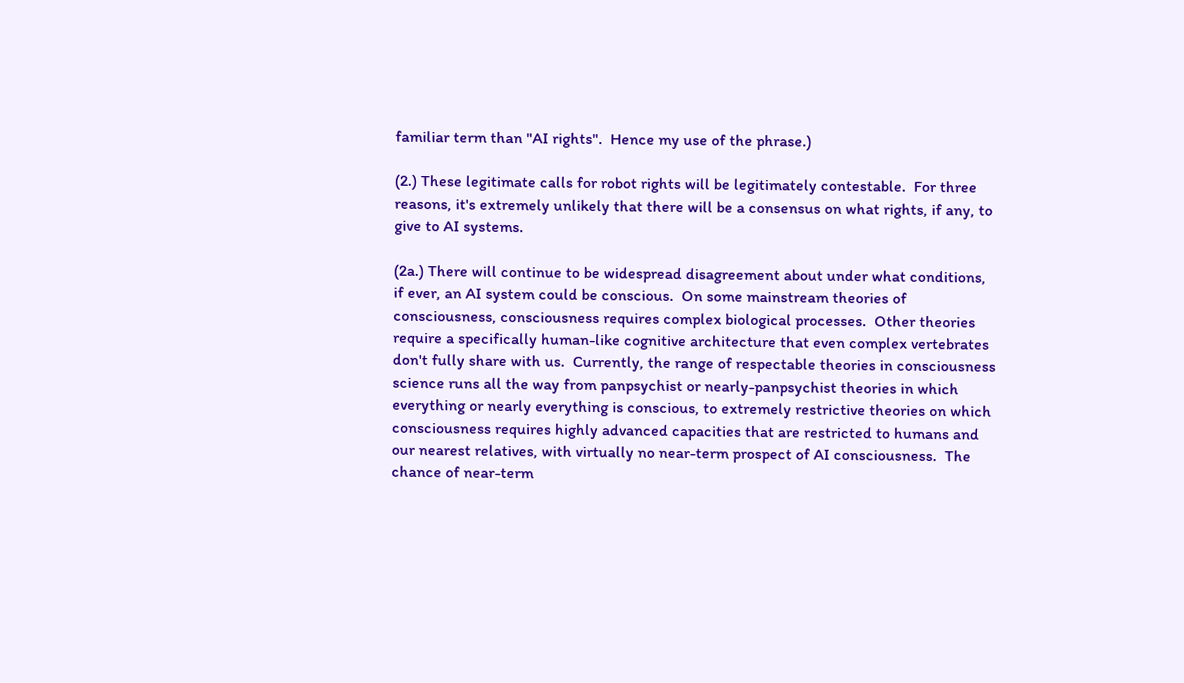familiar term than "AI rights".  Hence my use of the phrase.)

(2.) These legitimate calls for robot rights will be legitimately contestable.  For three reasons, it's extremely unlikely that there will be a consensus on what rights, if any, to give to AI systems.

(2a.) There will continue to be widespread disagreement about under what conditions, if ever, an AI system could be conscious.  On some mainstream theories of consciousness, consciousness requires complex biological processes.  Other theories require a specifically human-like cognitive architecture that even complex vertebrates don't fully share with us.  Currently, the range of respectable theories in consciousness science runs all the way from panpsychist or nearly-panpsychist theories in which everything or nearly everything is conscious, to extremely restrictive theories on which consciousness requires highly advanced capacities that are restricted to humans and our nearest relatives, with virtually no near-term prospect of AI consciousness.  The chance of near-term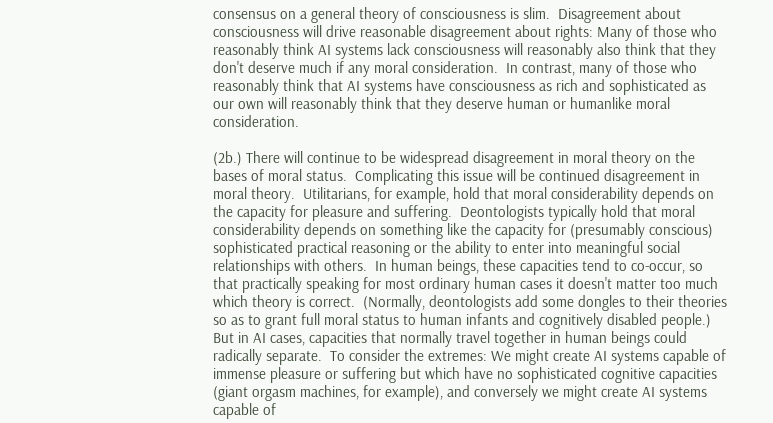consensus on a general theory of consciousness is slim.  Disagreement about consciousness will drive reasonable disagreement about rights: Many of those who reasonably think AI systems lack consciousness will reasonably also think that they don't deserve much if any moral consideration.  In contrast, many of those who reasonably think that AI systems have consciousness as rich and sophisticated as our own will reasonably think that they deserve human or humanlike moral consideration.

(2b.) There will continue to be widespread disagreement in moral theory on the bases of moral status.  Complicating this issue will be continued disagreement in moral theory.  Utilitarians, for example, hold that moral considerability depends on the capacity for pleasure and suffering.  Deontologists typically hold that moral considerability depends on something like the capacity for (presumably conscious) sophisticated practical reasoning or the ability to enter into meaningful social relationships with others.  In human beings, these capacities tend to co-occur, so that practically speaking for most ordinary human cases it doesn't matter too much which theory is correct.  (Normally, deontologists add some dongles to their theories so as to grant full moral status to human infants and cognitively disabled people.)  But in AI cases, capacities that normally travel together in human beings could radically separate.  To consider the extremes: We might create AI systems capable of immense pleasure or suffering but which have no sophisticated cognitive capacities (giant orgasm machines, for example), and conversely we might create AI systems capable of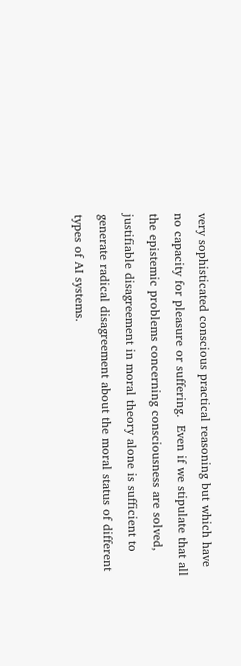very sophisticated conscious practical reasoning but which have no capacity for pleasure or suffering.  Even if we stipulate that all the epistemic problems concerning consciousness are solved, justifiable disagreement in moral theory alone is sufficient to generate radical disagreement about the moral status of different types of AI systems.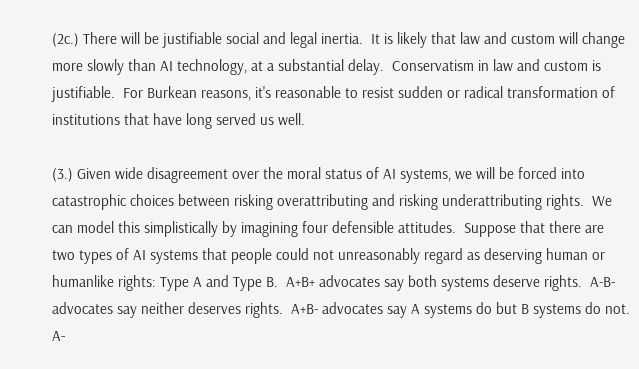(2c.) There will be justifiable social and legal inertia.  It is likely that law and custom will change more slowly than AI technology, at a substantial delay.  Conservatism in law and custom is justifiable.  For Burkean reasons, it's reasonable to resist sudden or radical transformation of institutions that have long served us well.

(3.) Given wide disagreement over the moral status of AI systems, we will be forced into catastrophic choices between risking overattributing and risking underattributing rights.  We can model this simplistically by imagining four defensible attitudes.  Suppose that there are two types of AI systems that people could not unreasonably regard as deserving human or humanlike rights: Type A and Type B.  A+B+ advocates say both systems deserve rights.  A-B- advocates say neither deserves rights.  A+B- advocates say A systems do but B systems do not.  A-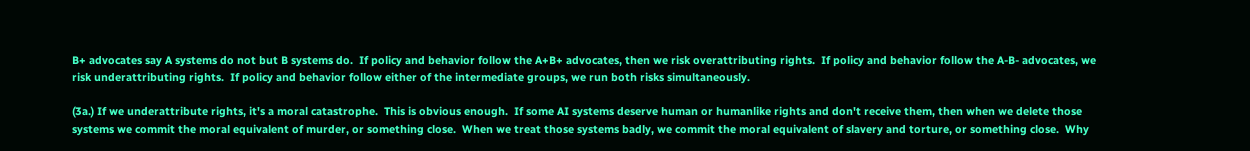B+ advocates say A systems do not but B systems do.  If policy and behavior follow the A+B+ advocates, then we risk overattributing rights.  If policy and behavior follow the A-B- advocates, we risk underattributing rights.  If policy and behavior follow either of the intermediate groups, we run both risks simultaneously.

(3a.) If we underattribute rights, it's a moral catastrophe.  This is obvious enough.  If some AI systems deserve human or humanlike rights and don't receive them, then when we delete those systems we commit the moral equivalent of murder, or something close.  When we treat those systems badly, we commit the moral equivalent of slavery and torture, or something close.  Why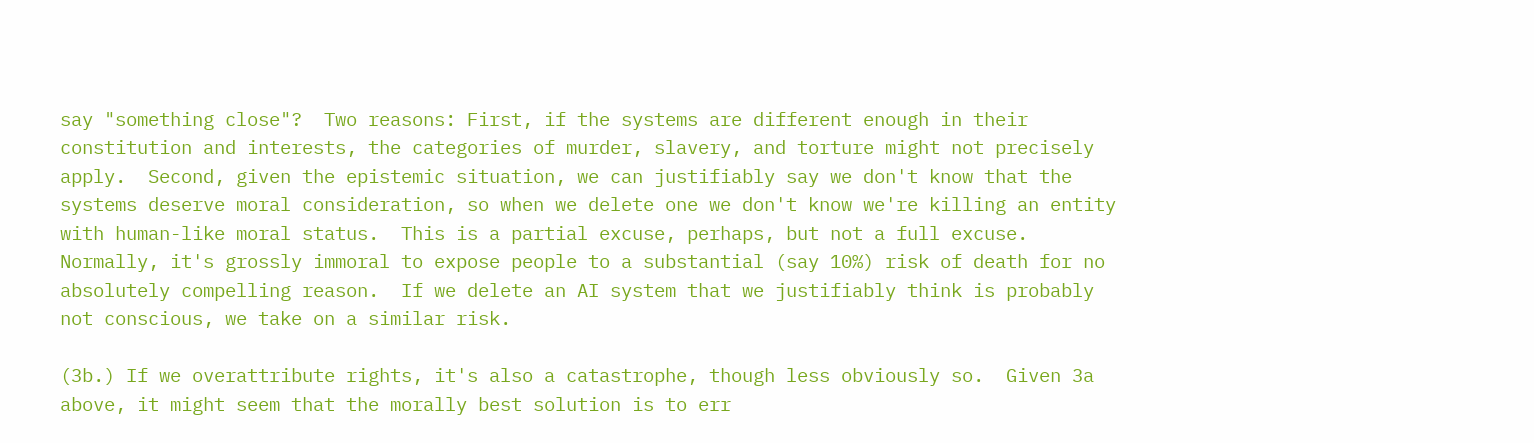say "something close"?  Two reasons: First, if the systems are different enough in their constitution and interests, the categories of murder, slavery, and torture might not precisely apply.  Second, given the epistemic situation, we can justifiably say we don't know that the systems deserve moral consideration, so when we delete one we don't know we're killing an entity with human-like moral status.  This is a partial excuse, perhaps, but not a full excuse.  Normally, it's grossly immoral to expose people to a substantial (say 10%) risk of death for no absolutely compelling reason.  If we delete an AI system that we justifiably think is probably not conscious, we take on a similar risk.

(3b.) If we overattribute rights, it's also a catastrophe, though less obviously so.  Given 3a above, it might seem that the morally best solution is to err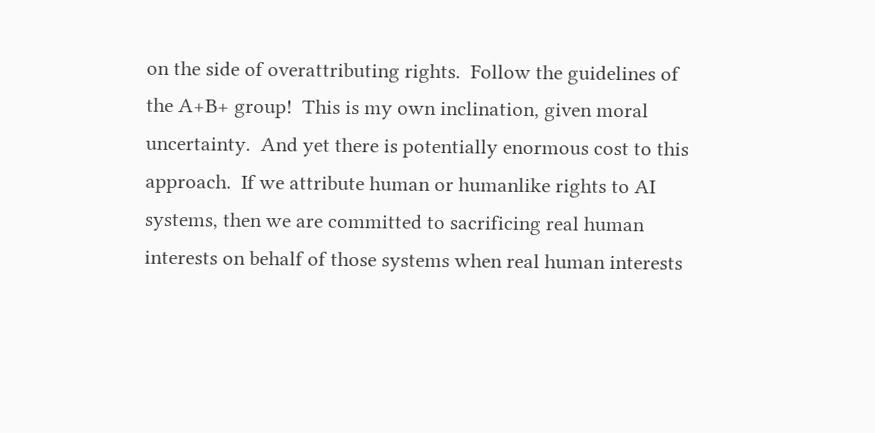on the side of overattributing rights.  Follow the guidelines of the A+B+ group!  This is my own inclination, given moral uncertainty.  And yet there is potentially enormous cost to this approach.  If we attribute human or humanlike rights to AI systems, then we are committed to sacrificing real human interests on behalf of those systems when real human interests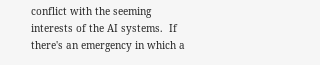conflict with the seeming interests of the AI systems.  If there's an emergency in which a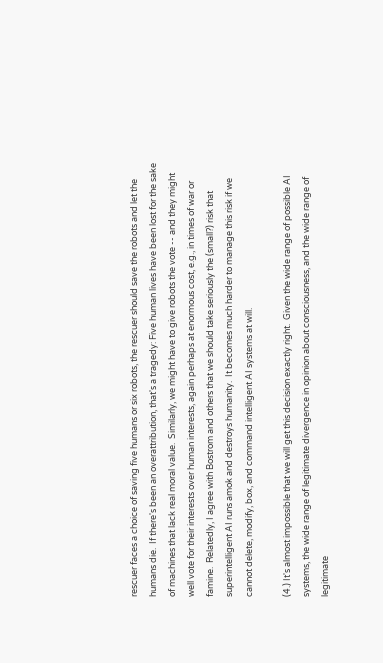rescuer faces a choice of saving five humans or six robots, the rescuer should save the robots and let the humans die.  If there's been an overattribution, that's a tragedy: Five human lives have been lost for the sake of machines that lack real moral value.  Similarly, we might have to give robots the vote -- and they might well vote for their interests over human interests, again perhaps at enormous cost, e.g., in times of war or famine.  Relatedly, I agree with Bostrom and others that we should take seriously the (small?) risk that superintelligent AI runs amok and destroys humanity.  It becomes much harder to manage this risk if we cannot delete, modify, box, and command intelligent AI systems at will.

(4.) It's almost impossible that we will get this decision exactly right.  Given the wide range of possible AI systems, the wide range of legitimate divergence in opinion about consciousness, and the wide range of legitimate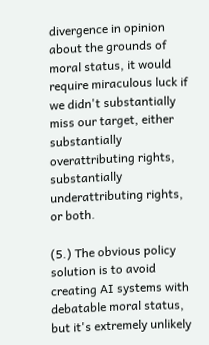divergence in opinion about the grounds of moral status, it would require miraculous luck if we didn't substantially miss our target, either substantially overattributing rights, substantially underattributing rights, or both.

(5.) The obvious policy solution is to avoid creating AI systems with debatable moral status, but it's extremely unlikely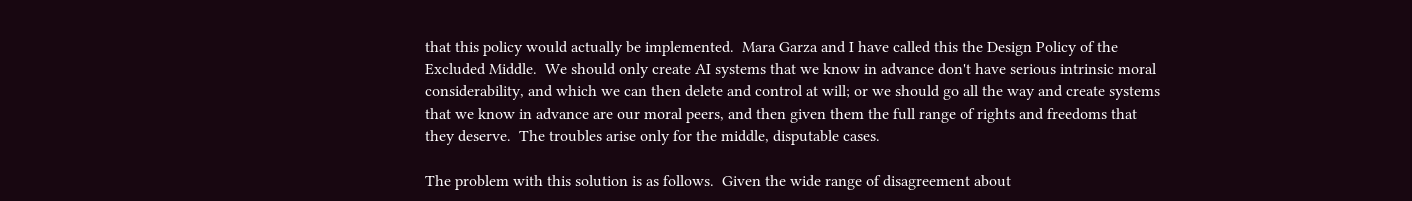that this policy would actually be implemented.  Mara Garza and I have called this the Design Policy of the Excluded Middle.  We should only create AI systems that we know in advance don't have serious intrinsic moral considerability, and which we can then delete and control at will; or we should go all the way and create systems that we know in advance are our moral peers, and then given them the full range of rights and freedoms that they deserve.  The troubles arise only for the middle, disputable cases.

The problem with this solution is as follows.  Given the wide range of disagreement about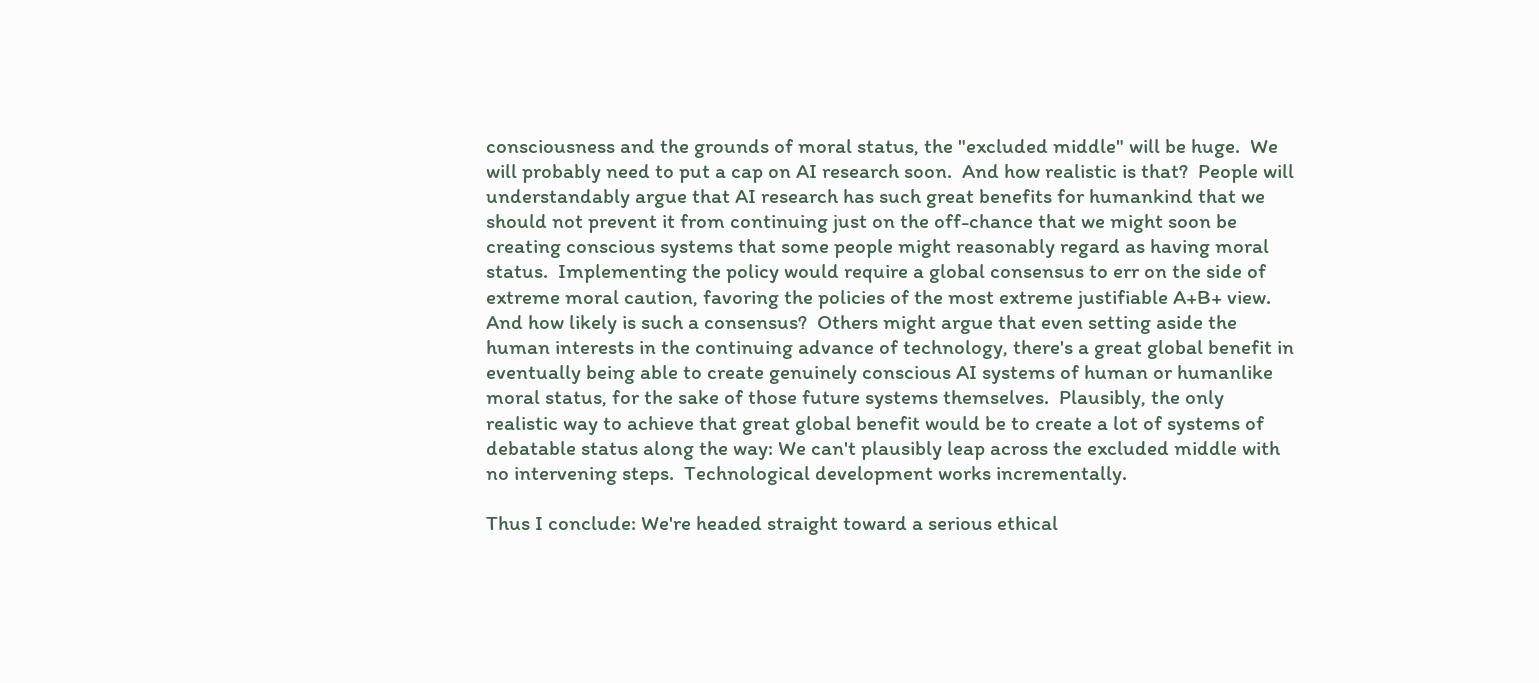consciousness and the grounds of moral status, the "excluded middle" will be huge.  We will probably need to put a cap on AI research soon.  And how realistic is that?  People will understandably argue that AI research has such great benefits for humankind that we should not prevent it from continuing just on the off-chance that we might soon be creating conscious systems that some people might reasonably regard as having moral status.  Implementing the policy would require a global consensus to err on the side of extreme moral caution, favoring the policies of the most extreme justifiable A+B+ view.  And how likely is such a consensus?  Others might argue that even setting aside the human interests in the continuing advance of technology, there's a great global benefit in eventually being able to create genuinely conscious AI systems of human or humanlike moral status, for the sake of those future systems themselves.  Plausibly, the only realistic way to achieve that great global benefit would be to create a lot of systems of debatable status along the way: We can't plausibly leap across the excluded middle with no intervening steps.  Technological development works incrementally.

Thus I conclude: We're headed straight toward a serious ethical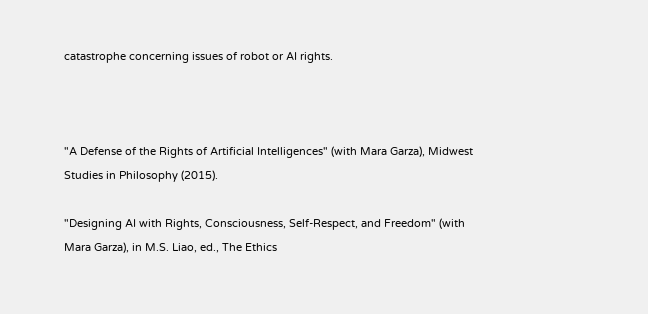catastrophe concerning issues of robot or AI rights.



"A Defense of the Rights of Artificial Intelligences" (with Mara Garza), Midwest Studies in Philosophy (2015).

"Designing AI with Rights, Consciousness, Self-Respect, and Freedom" (with Mara Garza), in M.S. Liao, ed., The Ethics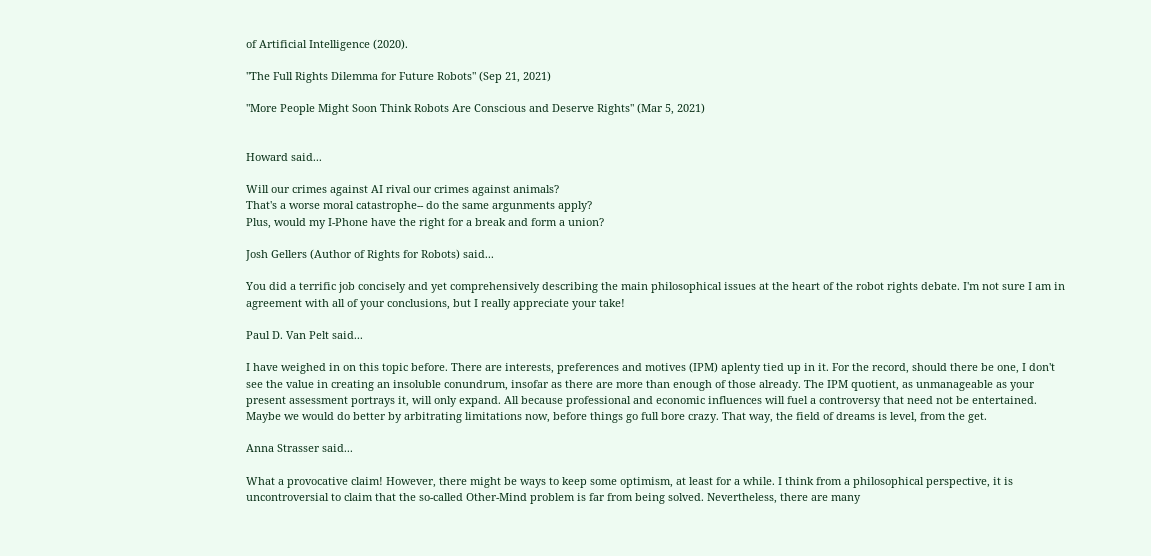of Artificial Intelligence (2020).

"The Full Rights Dilemma for Future Robots" (Sep 21, 2021)

"More People Might Soon Think Robots Are Conscious and Deserve Rights" (Mar 5, 2021)


Howard said...

Will our crimes against AI rival our crimes against animals?
That's a worse moral catastrophe-- do the same argunments apply?
Plus, would my I-Phone have the right for a break and form a union?

Josh Gellers (Author of Rights for Robots) said...

You did a terrific job concisely and yet comprehensively describing the main philosophical issues at the heart of the robot rights debate. I'm not sure I am in agreement with all of your conclusions, but I really appreciate your take!

Paul D. Van Pelt said...

I have weighed in on this topic before. There are interests, preferences and motives (IPM) aplenty tied up in it. For the record, should there be one, I don't see the value in creating an insoluble conundrum, insofar as there are more than enough of those already. The IPM quotient, as unmanageable as your present assessment portrays it, will only expand. All because professional and economic influences will fuel a controversy that need not be entertained. Maybe we would do better by arbitrating limitations now, before things go full bore crazy. That way, the field of dreams is level, from the get.

Anna Strasser said...

What a provocative claim! However, there might be ways to keep some optimism, at least for a while. I think from a philosophical perspective, it is uncontroversial to claim that the so-called Other-Mind problem is far from being solved. Nevertheless, there are many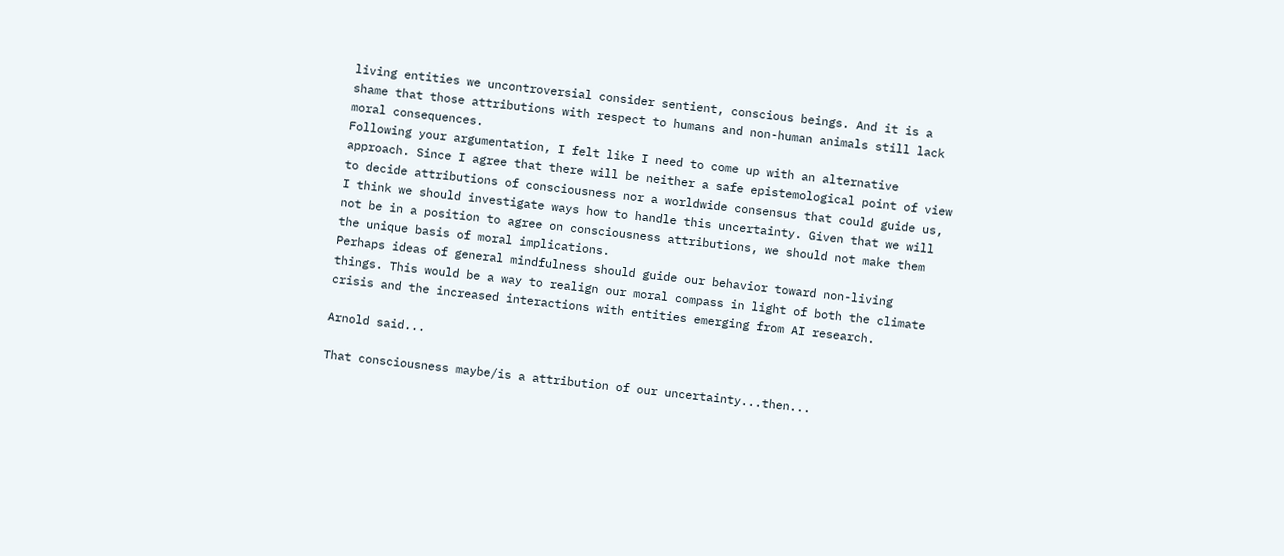living entities we uncontroversial consider sentient, conscious beings. And it is a shame that those attributions with respect to humans and non-human animals still lack moral consequences.
Following your argumentation, I felt like I need to come up with an alternative approach. Since I agree that there will be neither a safe epistemological point of view to decide attributions of consciousness nor a worldwide consensus that could guide us, I think we should investigate ways how to handle this uncertainty. Given that we will not be in a position to agree on consciousness attributions, we should not make them the unique basis of moral implications.
Perhaps ideas of general mindfulness should guide our behavior toward non-living things. This would be a way to realign our moral compass in light of both the climate crisis and the increased interactions with entities emerging from AI research.

Arnold said...

That consciousness maybe/is a attribution of our uncertainty...then...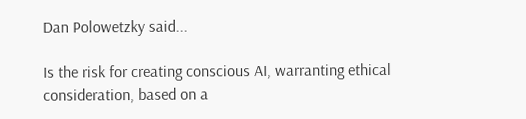Dan Polowetzky said...

Is the risk for creating conscious AI, warranting ethical consideration, based on a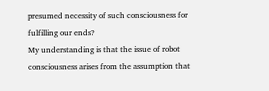presumed necessity of such consciousness for fulfilling our ends?
My understanding is that the issue of robot consciousness arises from the assumption that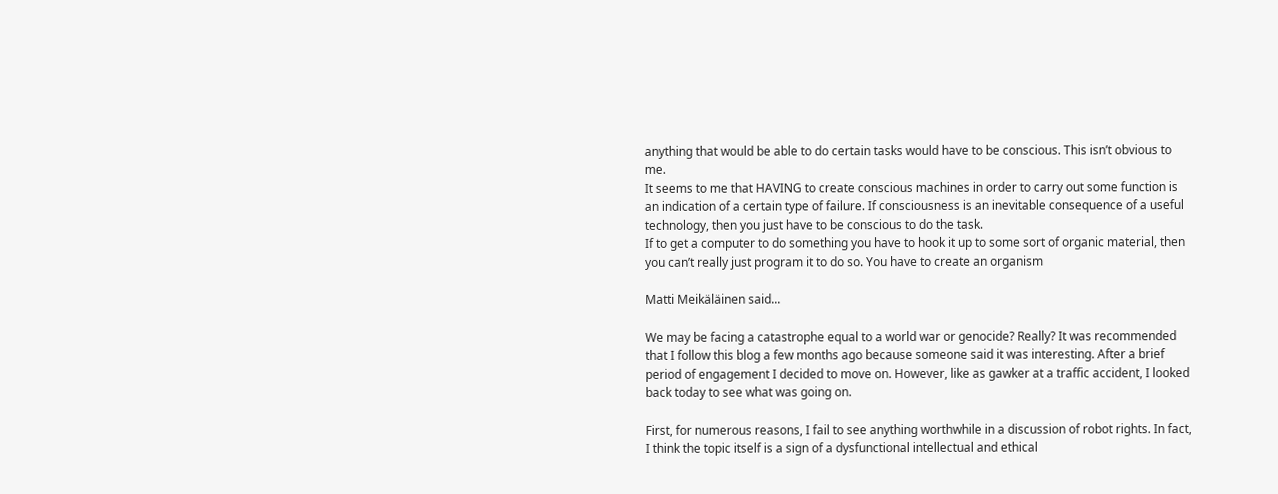anything that would be able to do certain tasks would have to be conscious. This isn’t obvious to me.
It seems to me that HAVING to create conscious machines in order to carry out some function is an indication of a certain type of failure. If consciousness is an inevitable consequence of a useful technology, then you just have to be conscious to do the task.
If to get a computer to do something you have to hook it up to some sort of organic material, then you can’t really just program it to do so. You have to create an organism

Matti Meikäläinen said...

We may be facing a catastrophe equal to a world war or genocide? Really? It was recommended that I follow this blog a few months ago because someone said it was interesting. After a brief period of engagement I decided to move on. However, like as gawker at a traffic accident, I looked back today to see what was going on.

First, for numerous reasons, I fail to see anything worthwhile in a discussion of robot rights. In fact, I think the topic itself is a sign of a dysfunctional intellectual and ethical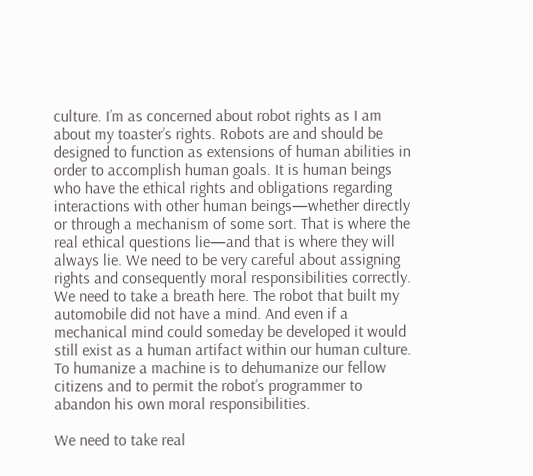culture. I’m as concerned about robot rights as I am about my toaster’s rights. Robots are and should be designed to function as extensions of human abilities in order to accomplish human goals. It is human beings who have the ethical rights and obligations regarding interactions with other human beings—whether directly or through a mechanism of some sort. That is where the real ethical questions lie—and that is where they will always lie. We need to be very careful about assigning rights and consequently moral responsibilities correctly. We need to take a breath here. The robot that built my automobile did not have a mind. And even if a mechanical mind could someday be developed it would still exist as a human artifact within our human culture. To humanize a machine is to dehumanize our fellow citizens and to permit the robot’s programmer to abandon his own moral responsibilities.

We need to take real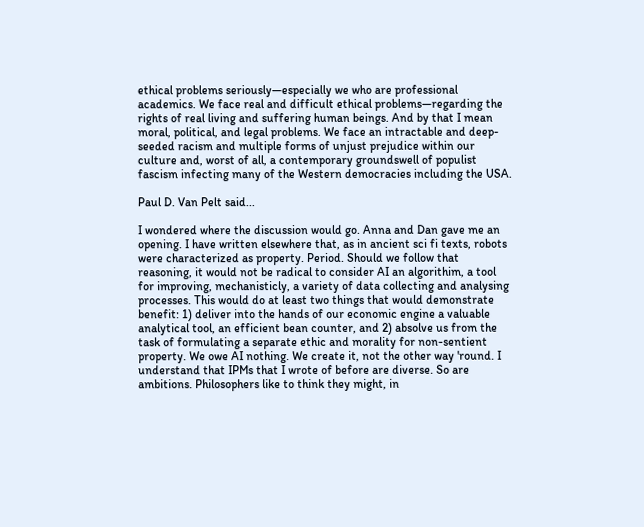ethical problems seriously—especially we who are professional academics. We face real and difficult ethical problems—regarding the rights of real living and suffering human beings. And by that I mean moral, political, and legal problems. We face an intractable and deep-seeded racism and multiple forms of unjust prejudice within our culture and, worst of all, a contemporary groundswell of populist fascism infecting many of the Western democracies including the USA.

Paul D. Van Pelt said...

I wondered where the discussion would go. Anna and Dan gave me an opening. I have written elsewhere that, as in ancient sci fi texts, robots were characterized as property. Period. Should we follow that reasoning, it would not be radical to consider AI an algorithim, a tool for improving, mechanisticly, a variety of data collecting and analysing processes. This would do at least two things that would demonstrate benefit: 1) deliver into the hands of our economic engine a valuable analytical tool, an efficient bean counter, and 2) absolve us from the task of formulating a separate ethic and morality for non-sentient property. We owe AI nothing. We create it, not the other way 'round. I understand that IPMs that I wrote of before are diverse. So are ambitions. Philosophers like to think they might, in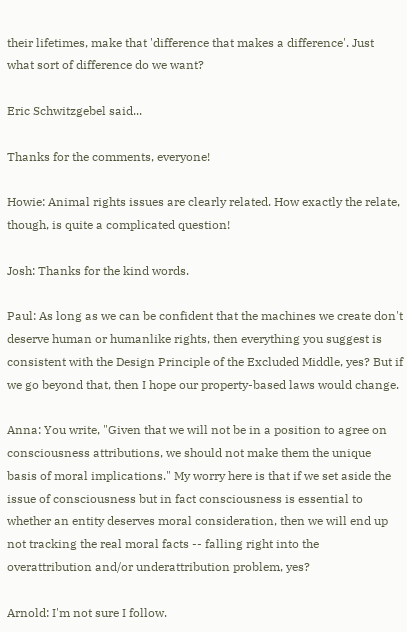their lifetimes, make that 'difference that makes a difference'. Just what sort of difference do we want?

Eric Schwitzgebel said...

Thanks for the comments, everyone!

Howie: Animal rights issues are clearly related. How exactly the relate, though, is quite a complicated question!

Josh: Thanks for the kind words.

Paul: As long as we can be confident that the machines we create don't deserve human or humanlike rights, then everything you suggest is consistent with the Design Principle of the Excluded Middle, yes? But if we go beyond that, then I hope our property-based laws would change.

Anna: You write, "Given that we will not be in a position to agree on consciousness attributions, we should not make them the unique basis of moral implications." My worry here is that if we set aside the issue of consciousness but in fact consciousness is essential to whether an entity deserves moral consideration, then we will end up not tracking the real moral facts -- falling right into the overattribution and/or underattribution problem, yes?

Arnold: I'm not sure I follow.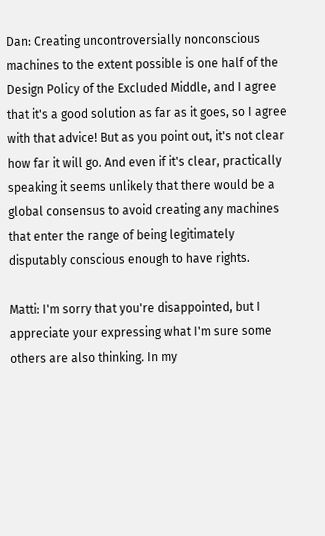Dan: Creating uncontroversially nonconscious machines to the extent possible is one half of the Design Policy of the Excluded Middle, and I agree that it's a good solution as far as it goes, so I agree with that advice! But as you point out, it's not clear how far it will go. And even if it's clear, practically speaking it seems unlikely that there would be a global consensus to avoid creating any machines that enter the range of being legitimately disputably conscious enough to have rights.

Matti: I'm sorry that you're disappointed, but I appreciate your expressing what I'm sure some others are also thinking. In my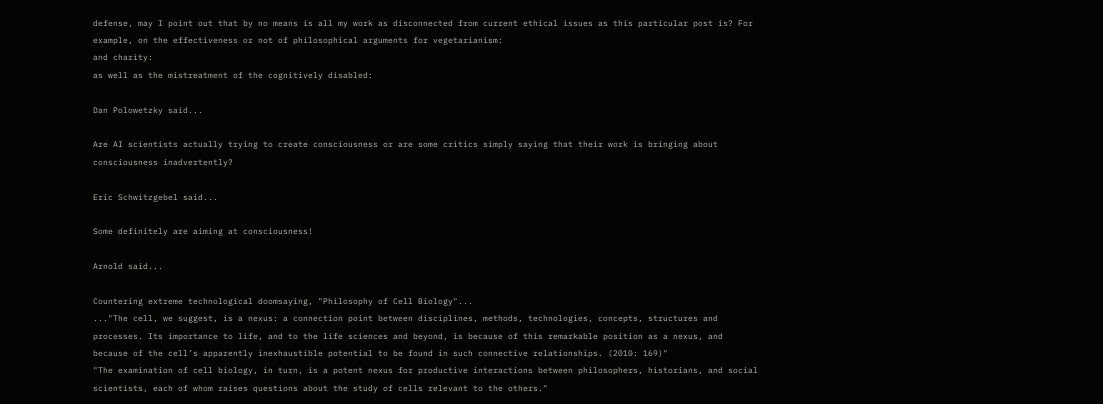defense, may I point out that by no means is all my work as disconnected from current ethical issues as this particular post is? For example, on the effectiveness or not of philosophical arguments for vegetarianism:
and charity:
as well as the mistreatment of the cognitively disabled:

Dan Polowetzky said...

Are AI scientists actually trying to create consciousness or are some critics simply saying that their work is bringing about consciousness inadvertently?

Eric Schwitzgebel said...

Some definitely are aiming at consciousness!

Arnold said...

Countering extreme technological doomsaying, "Philosophy of Cell Biology"...
..."The cell, we suggest, is a nexus: a connection point between disciplines, methods, technologies, concepts, structures and processes. Its importance to life, and to the life sciences and beyond, is because of this remarkable position as a nexus, and because of the cell’s apparently inexhaustible potential to be found in such connective relationships. (2010: 169)"
"The examination of cell biology, in turn, is a potent nexus for productive interactions between philosophers, historians, and social scientists, each of whom raises questions about the study of cells relevant to the others."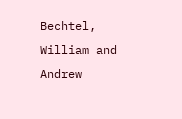Bechtel, William and Andrew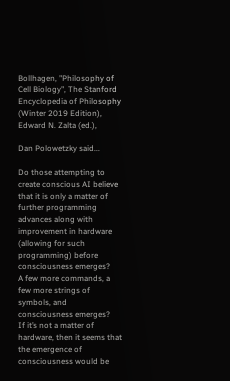Bollhagen, "Philosophy of Cell Biology", The Stanford Encyclopedia of Philosophy (Winter 2019 Edition), Edward N. Zalta (ed.),

Dan Polowetzky said...

Do those attempting to create conscious AI believe that it is only a matter of further programming advances along with improvement in hardware (allowing for such programming) before consciousness emerges?
A few more commands, a few more strings of symbols, and consciousness emerges?
If it’s not a matter of hardware, then it seems that the emergence of consciousness would be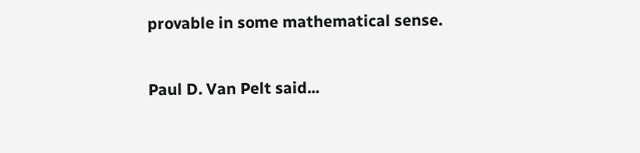provable in some mathematical sense.

Paul D. Van Pelt said...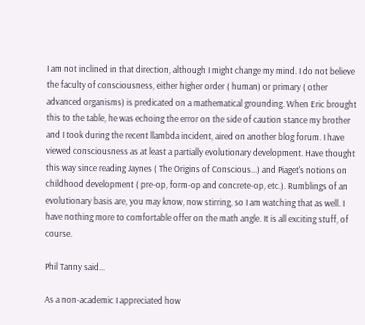I am not inclined in that direction, although I might change my mind. I do not believe the faculty of consciousness, either higher order ( human) or primary ( other advanced organisms) is predicated on a mathematical grounding. When Eric brought this to the table, he was echoing the error on the side of caution stance my brother and I took during the recent llambda incident, aired on another blog forum. I have viewed consciousness as at least a partially evolutionary development. Have thought this way since reading Jaynes ( The Origins of Conscious...) and Piaget's notions on childhood development ( pre-op, form-op and concrete-op, etc.). Rumblings of an evolutionary basis are, you may know, now stirring, so I am watching that as well. I have nothing more to comfortable offer on the math angle. It is all exciting stuff, of course.

Phil Tanny said...

As a non-academic I appreciated how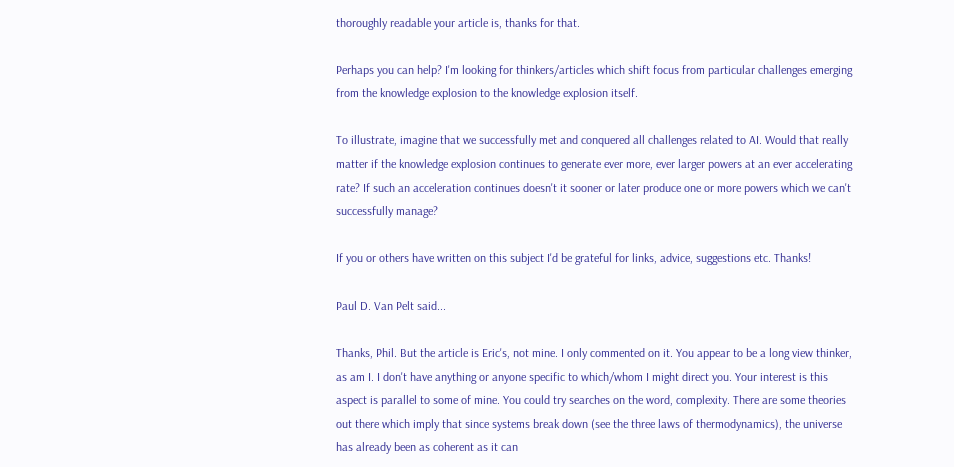thoroughly readable your article is, thanks for that.

Perhaps you can help? I'm looking for thinkers/articles which shift focus from particular challenges emerging from the knowledge explosion to the knowledge explosion itself.

To illustrate, imagine that we successfully met and conquered all challenges related to AI. Would that really matter if the knowledge explosion continues to generate ever more, ever larger powers at an ever accelerating rate? If such an acceleration continues doesn't it sooner or later produce one or more powers which we can't successfully manage?

If you or others have written on this subject I'd be grateful for links, advice, suggestions etc. Thanks!

Paul D. Van Pelt said...

Thanks, Phil. But the article is Eric's, not mine. I only commented on it. You appear to be a long view thinker, as am I. I don't have anything or anyone specific to which/whom I might direct you. Your interest is this aspect is parallel to some of mine. You could try searches on the word, complexity. There are some theories out there which imply that since systems break down (see the three laws of thermodynamics), the universe has already been as coherent as it can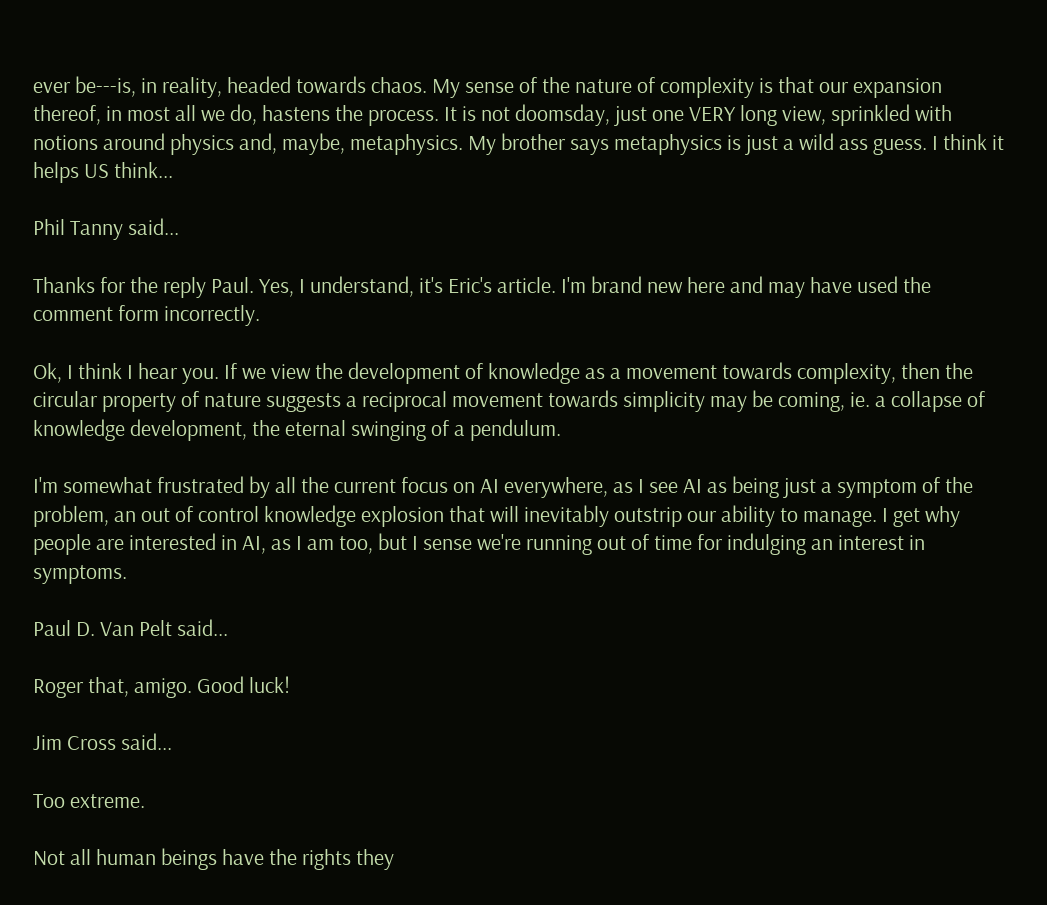ever be---is, in reality, headed towards chaos. My sense of the nature of complexity is that our expansion thereof, in most all we do, hastens the process. It is not doomsday, just one VERY long view, sprinkled with notions around physics and, maybe, metaphysics. My brother says metaphysics is just a wild ass guess. I think it helps US think...

Phil Tanny said...

Thanks for the reply Paul. Yes, I understand, it's Eric's article. I'm brand new here and may have used the comment form incorrectly.

Ok, I think I hear you. If we view the development of knowledge as a movement towards complexity, then the circular property of nature suggests a reciprocal movement towards simplicity may be coming, ie. a collapse of knowledge development, the eternal swinging of a pendulum.

I'm somewhat frustrated by all the current focus on AI everywhere, as I see AI as being just a symptom of the problem, an out of control knowledge explosion that will inevitably outstrip our ability to manage. I get why people are interested in AI, as I am too, but I sense we're running out of time for indulging an interest in symptoms.

Paul D. Van Pelt said...

Roger that, amigo. Good luck!

Jim Cross said...

Too extreme.

Not all human beings have the rights they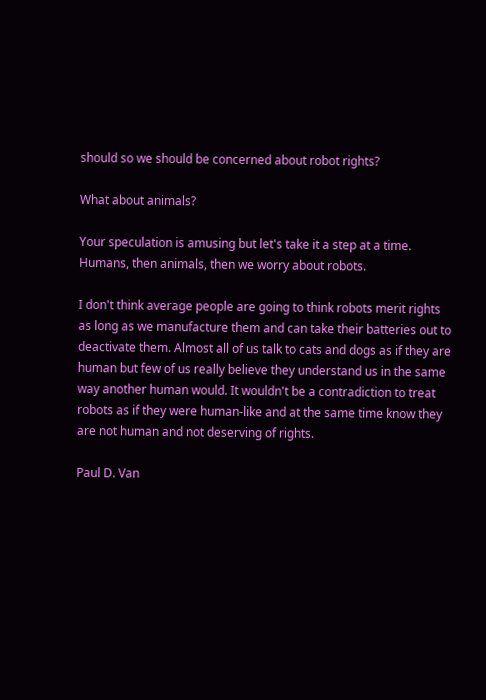should so we should be concerned about robot rights?

What about animals?

Your speculation is amusing but let's take it a step at a time. Humans, then animals, then we worry about robots.

I don't think average people are going to think robots merit rights as long as we manufacture them and can take their batteries out to deactivate them. Almost all of us talk to cats and dogs as if they are human but few of us really believe they understand us in the same way another human would. It wouldn't be a contradiction to treat robots as if they were human-like and at the same time know they are not human and not deserving of rights.

Paul D. Van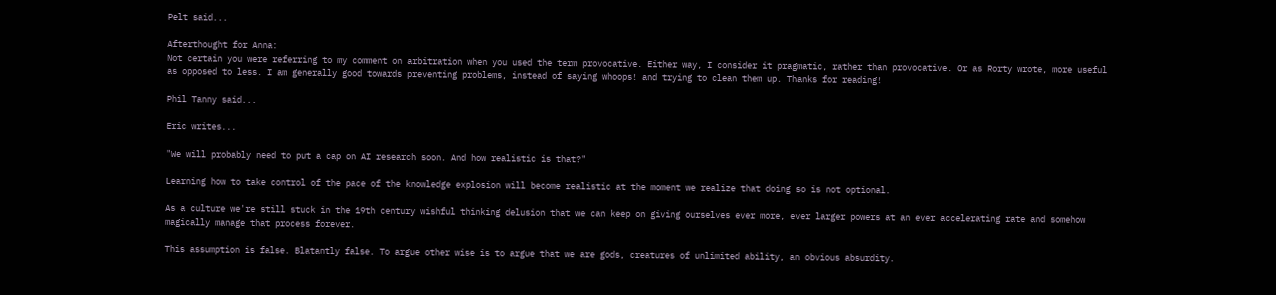Pelt said...

Afterthought for Anna:
Not certain you were referring to my comment on arbitration when you used the term provocative. Either way, I consider it pragmatic, rather than provocative. Or as Rorty wrote, more useful as opposed to less. I am generally good towards preventing problems, instead of saying whoops! and trying to clean them up. Thanks for reading!

Phil Tanny said...

Eric writes...

"We will probably need to put a cap on AI research soon. And how realistic is that?"

Learning how to take control of the pace of the knowledge explosion will become realistic at the moment we realize that doing so is not optional.

As a culture we're still stuck in the 19th century wishful thinking delusion that we can keep on giving ourselves ever more, ever larger powers at an ever accelerating rate and somehow magically manage that process forever.

This assumption is false. Blatantly false. To argue other wise is to argue that we are gods, creatures of unlimited ability, an obvious absurdity.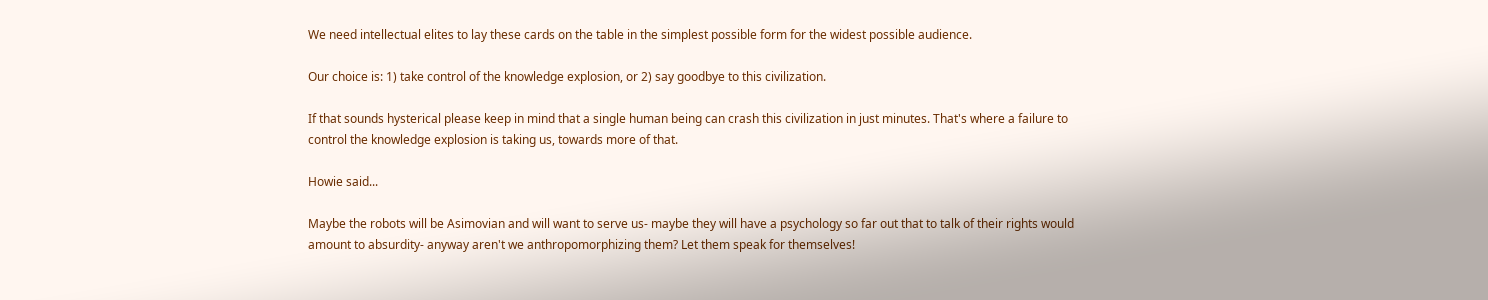We need intellectual elites to lay these cards on the table in the simplest possible form for the widest possible audience.

Our choice is: 1) take control of the knowledge explosion, or 2) say goodbye to this civilization.

If that sounds hysterical please keep in mind that a single human being can crash this civilization in just minutes. That's where a failure to control the knowledge explosion is taking us, towards more of that.

Howie said...

Maybe the robots will be Asimovian and will want to serve us- maybe they will have a psychology so far out that to talk of their rights would amount to absurdity- anyway aren't we anthropomorphizing them? Let them speak for themselves!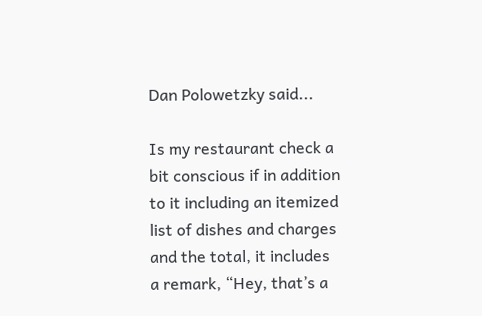Dan Polowetzky said...

Is my restaurant check a bit conscious if in addition to it including an itemized list of dishes and charges and the total, it includes a remark, “Hey, that’s a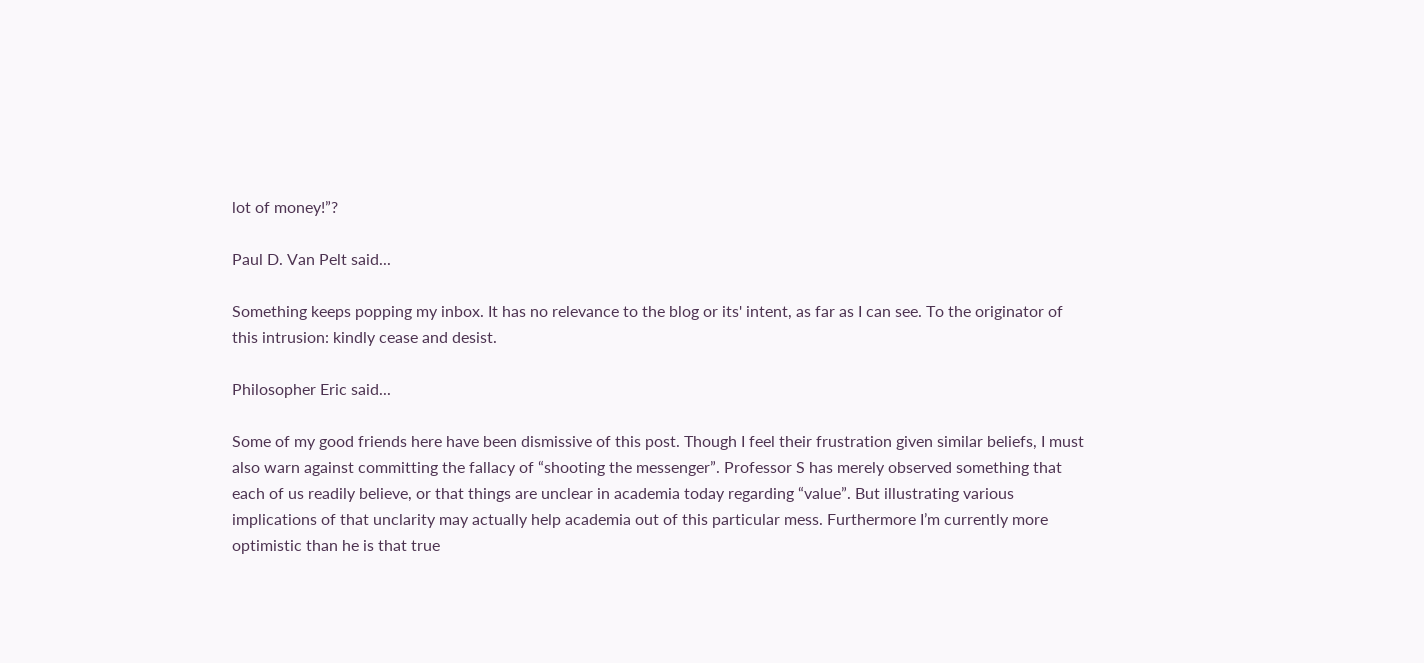lot of money!”?

Paul D. Van Pelt said...

Something keeps popping my inbox. It has no relevance to the blog or its' intent, as far as I can see. To the originator of this intrusion: kindly cease and desist.

Philosopher Eric said...

Some of my good friends here have been dismissive of this post. Though I feel their frustration given similar beliefs, I must also warn against committing the fallacy of “shooting the messenger”. Professor S has merely observed something that each of us readily believe, or that things are unclear in academia today regarding “value”. But illustrating various implications of that unclarity may actually help academia out of this particular mess. Furthermore I’m currently more optimistic than he is that true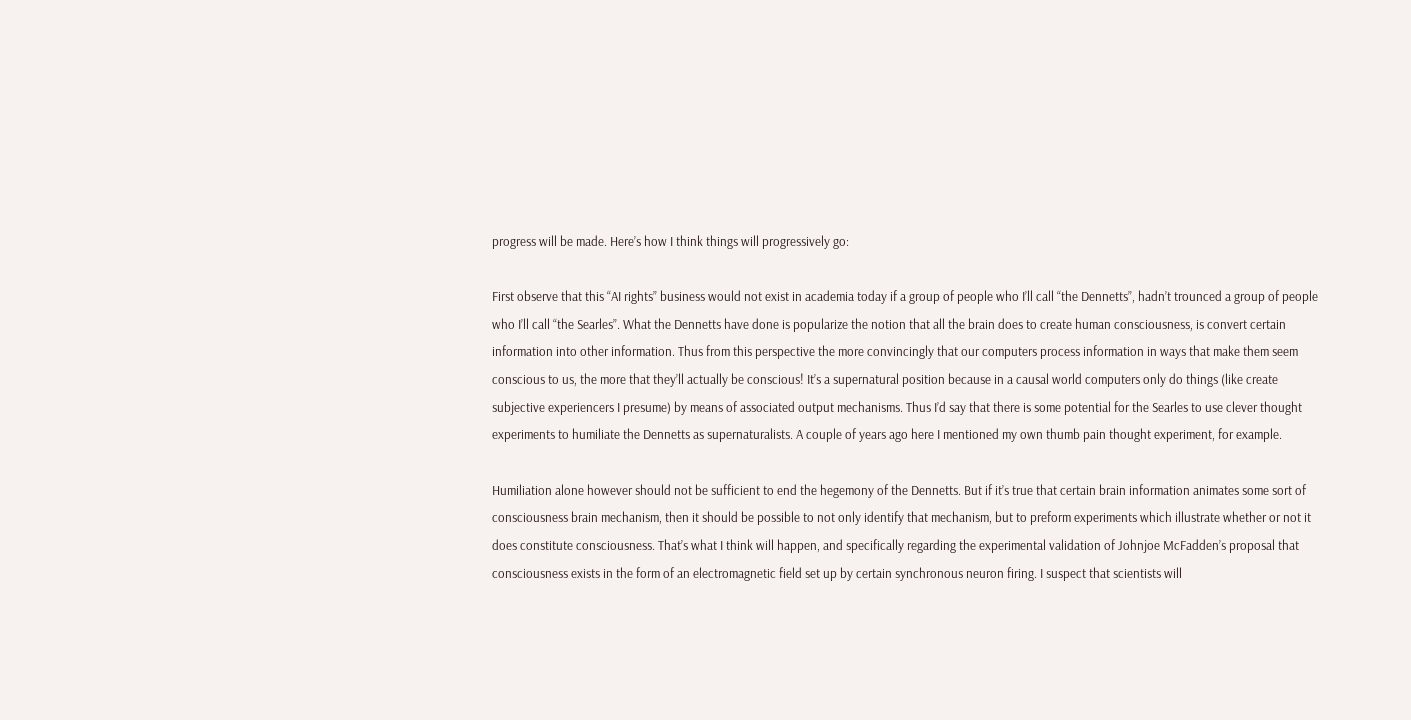progress will be made. Here’s how I think things will progressively go:

First observe that this “AI rights” business would not exist in academia today if a group of people who I’ll call “the Dennetts”, hadn’t trounced a group of people who I’ll call “the Searles”. What the Dennetts have done is popularize the notion that all the brain does to create human consciousness, is convert certain information into other information. Thus from this perspective the more convincingly that our computers process information in ways that make them seem conscious to us, the more that they’ll actually be conscious! It’s a supernatural position because in a causal world computers only do things (like create subjective experiencers I presume) by means of associated output mechanisms. Thus I’d say that there is some potential for the Searles to use clever thought experiments to humiliate the Dennetts as supernaturalists. A couple of years ago here I mentioned my own thumb pain thought experiment, for example.

Humiliation alone however should not be sufficient to end the hegemony of the Dennetts. But if it’s true that certain brain information animates some sort of consciousness brain mechanism, then it should be possible to not only identify that mechanism, but to preform experiments which illustrate whether or not it does constitute consciousness. That’s what I think will happen, and specifically regarding the experimental validation of Johnjoe McFadden’s proposal that consciousness exists in the form of an electromagnetic field set up by certain synchronous neuron firing. I suspect that scientists will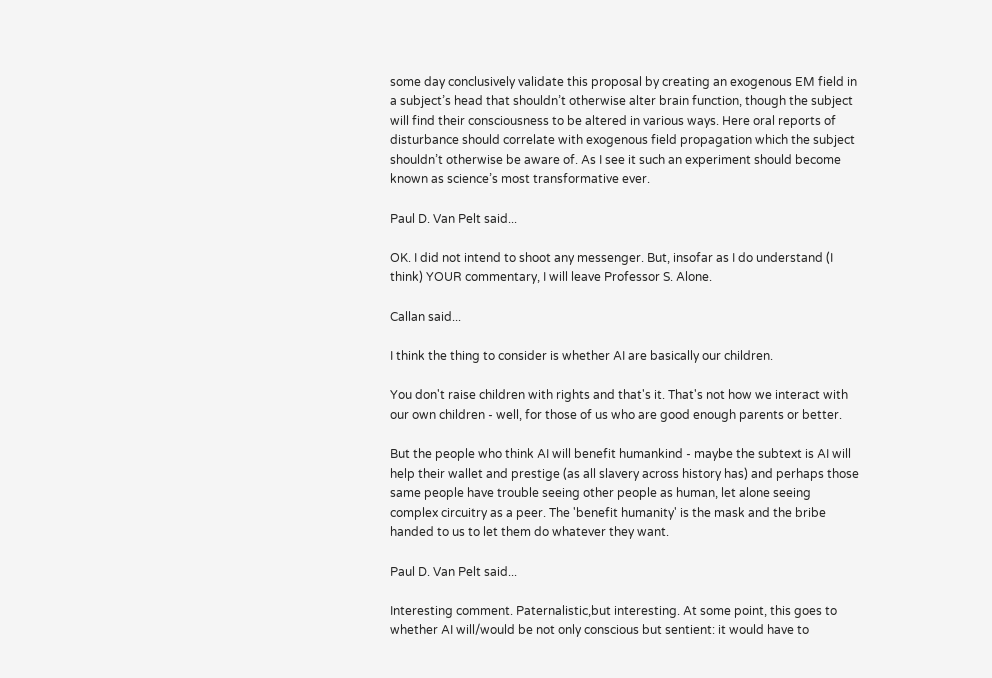some day conclusively validate this proposal by creating an exogenous EM field in a subject’s head that shouldn’t otherwise alter brain function, though the subject will find their consciousness to be altered in various ways. Here oral reports of disturbance should correlate with exogenous field propagation which the subject shouldn’t otherwise be aware of. As I see it such an experiment should become known as science’s most transformative ever.

Paul D. Van Pelt said...

OK. I did not intend to shoot any messenger. But, insofar as I do understand (I think) YOUR commentary, I will leave Professor S. Alone.

Callan said...

I think the thing to consider is whether AI are basically our children.

You don't raise children with rights and that's it. That's not how we interact with our own children - well, for those of us who are good enough parents or better.

But the people who think AI will benefit humankind - maybe the subtext is AI will help their wallet and prestige (as all slavery across history has) and perhaps those same people have trouble seeing other people as human, let alone seeing complex circuitry as a peer. The 'benefit humanity' is the mask and the bribe handed to us to let them do whatever they want.

Paul D. Van Pelt said...

Interesting comment. Paternalistic,but interesting. At some point, this goes to whether AI will/would be not only conscious but sentient: it would have to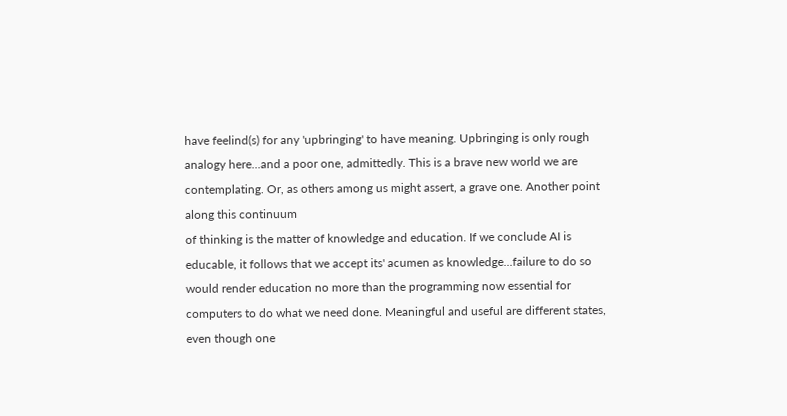have feelind(s) for any 'upbringing' to have meaning. Upbringing is only rough analogy here...and a poor one, admittedly. This is a brave new world we are contemplating. Or, as others among us might assert, a grave one. Another point along this continuum
of thinking is the matter of knowledge and education. If we conclude AI is educable, it follows that we accept its' acumen as knowledge...failure to do so would render education no more than the programming now essential for computers to do what we need done. Meaningful and useful are different states, even though one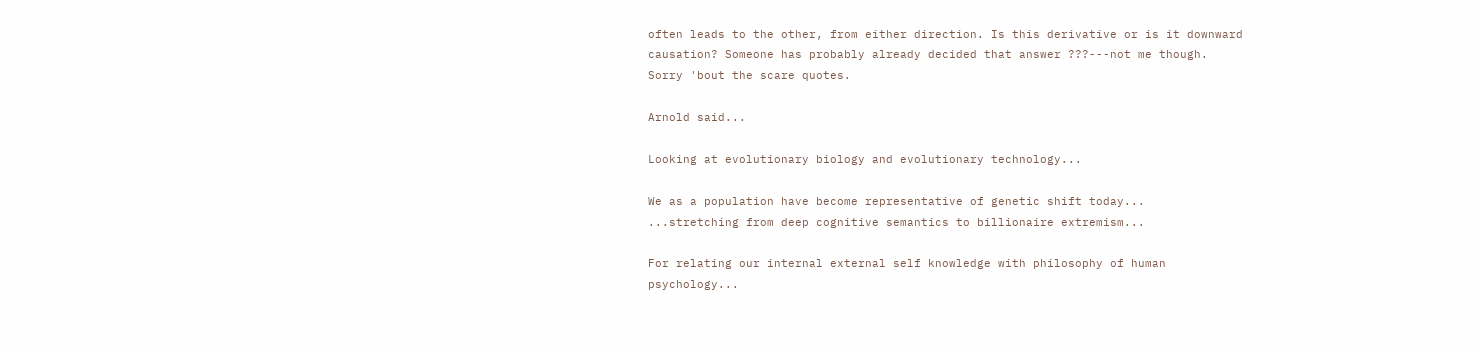often leads to the other, from either direction. Is this derivative or is it downward causation? Someone has probably already decided that answer ???---not me though. Sorry 'bout the scare quotes.

Arnold said...

Looking at evolutionary biology and evolutionary technology...

We as a population have become representative of genetic shift today...
...stretching from deep cognitive semantics to billionaire extremism...

For relating our internal external self knowledge with philosophy of human psychology...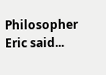Philosopher Eric said...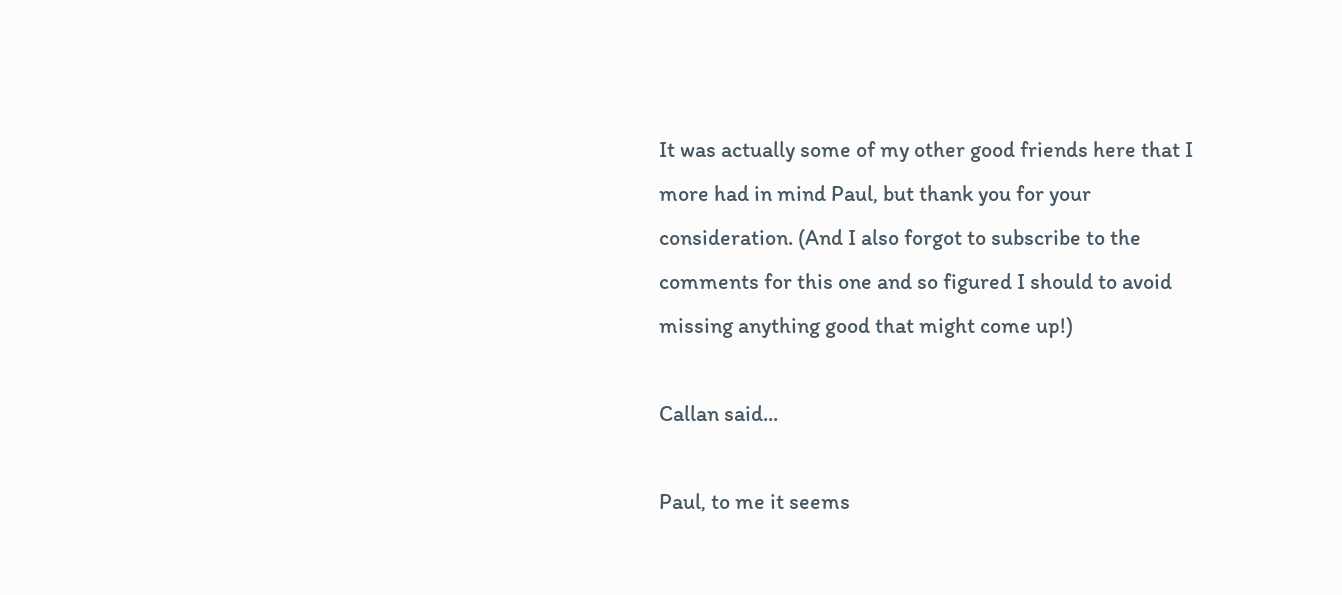It was actually some of my other good friends here that I more had in mind Paul, but thank you for your consideration. (And I also forgot to subscribe to the comments for this one and so figured I should to avoid missing anything good that might come up!)

Callan said...

Paul, to me it seems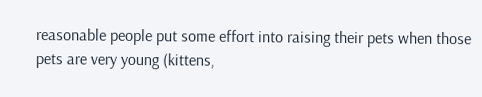reasonable people put some effort into raising their pets when those pets are very young (kittens,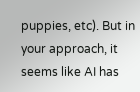puppies, etc). But in your approach, it seems like AI has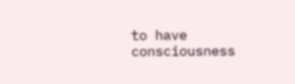to have consciousness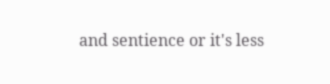and sentience or it's less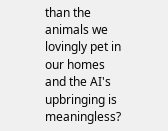than the animals we lovingly pet in our homes and the AI's upbringing is meaningless?